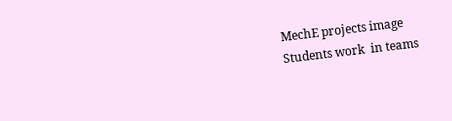MechE projects image
Students work  in teams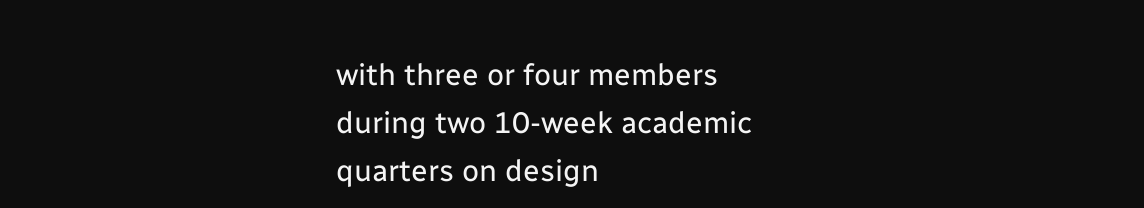with three or four members during two 10-week academic quarters on design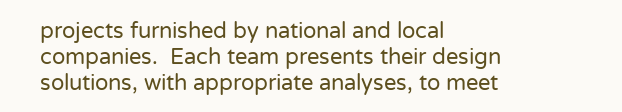projects furnished by national and local companies.  Each team presents their design solutions, with appropriate analyses, to meet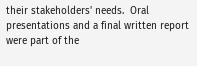their stakeholders' needs.  Oral presentations and a final written report were part of the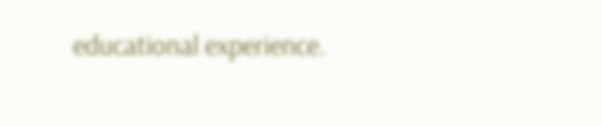educational experience.